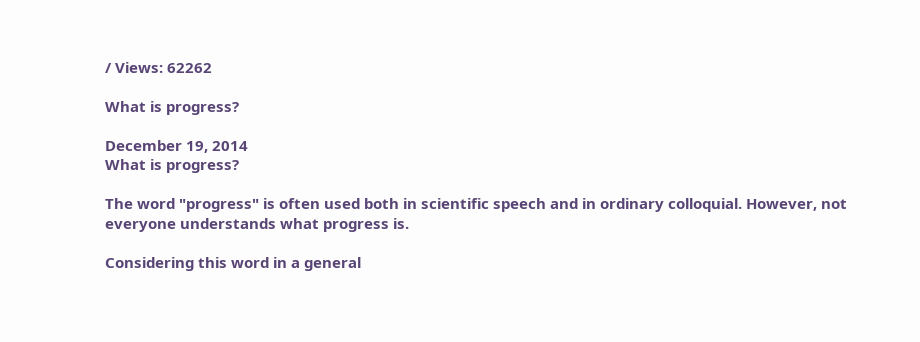/ Views: 62262

What is progress?

December 19, 2014
What is progress?

The word "progress" is often used both in scientific speech and in ordinary colloquial. However, not everyone understands what progress is.

Considering this word in a general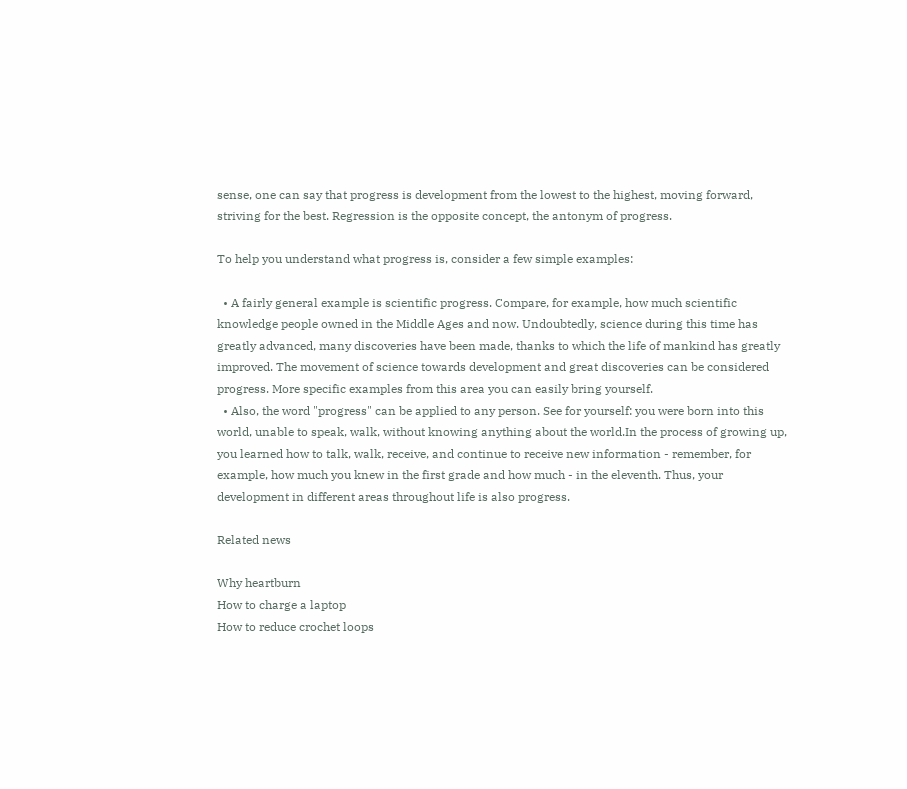sense, one can say that progress is development from the lowest to the highest, moving forward, striving for the best. Regression is the opposite concept, the antonym of progress.

To help you understand what progress is, consider a few simple examples:

  • A fairly general example is scientific progress. Compare, for example, how much scientific knowledge people owned in the Middle Ages and now. Undoubtedly, science during this time has greatly advanced, many discoveries have been made, thanks to which the life of mankind has greatly improved. The movement of science towards development and great discoveries can be considered progress. More specific examples from this area you can easily bring yourself.
  • Also, the word "progress" can be applied to any person. See for yourself: you were born into this world, unable to speak, walk, without knowing anything about the world.In the process of growing up, you learned how to talk, walk, receive, and continue to receive new information - remember, for example, how much you knew in the first grade and how much - in the eleventh. Thus, your development in different areas throughout life is also progress.

Related news

Why heartburn
How to charge a laptop
How to reduce crochet loops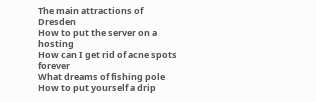The main attractions of Dresden
How to put the server on a hosting
How can I get rid of acne spots forever
What dreams of fishing pole
How to put yourself a drip